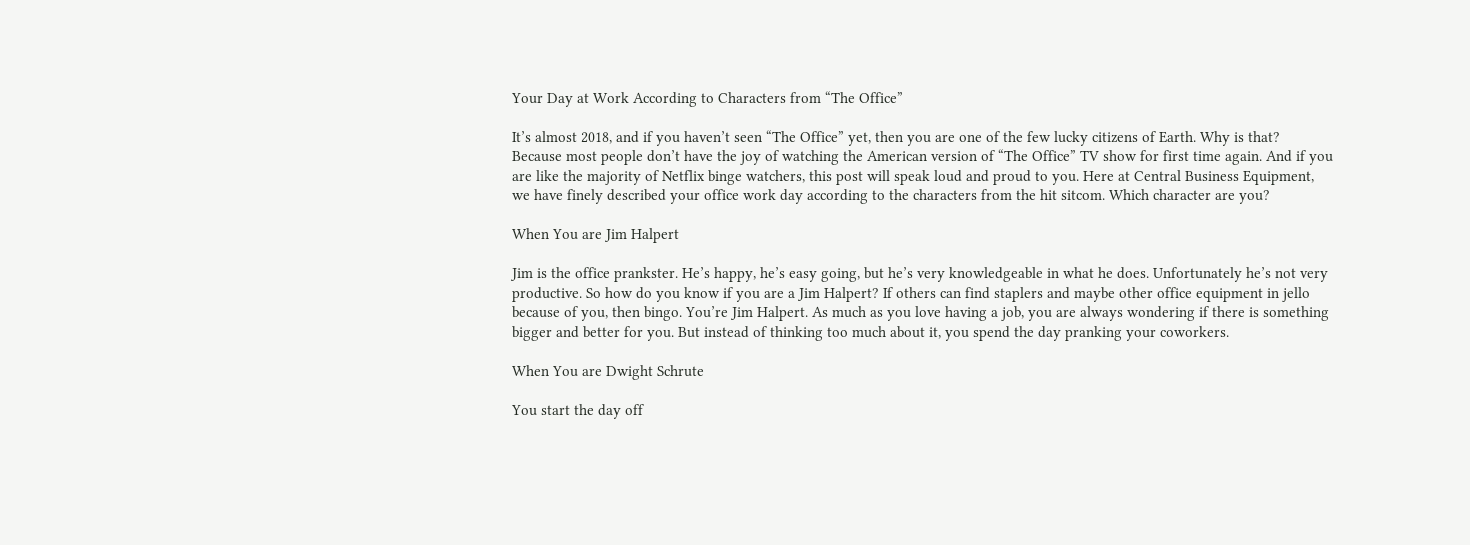Your Day at Work According to Characters from “The Office”

It’s almost 2018, and if you haven’t seen “The Office” yet, then you are one of the few lucky citizens of Earth. Why is that? Because most people don’t have the joy of watching the American version of “The Office” TV show for first time again. And if you are like the majority of Netflix binge watchers, this post will speak loud and proud to you. Here at Central Business Equipment, we have finely described your office work day according to the characters from the hit sitcom. Which character are you?

When You are Jim Halpert

Jim is the office prankster. He’s happy, he’s easy going, but he’s very knowledgeable in what he does. Unfortunately he’s not very productive. So how do you know if you are a Jim Halpert? If others can find staplers and maybe other office equipment in jello because of you, then bingo. You’re Jim Halpert. As much as you love having a job, you are always wondering if there is something bigger and better for you. But instead of thinking too much about it, you spend the day pranking your coworkers.

When You are Dwight Schrute

You start the day off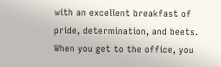with an excellent breakfast of pride, determination, and beets. When you get to the office, you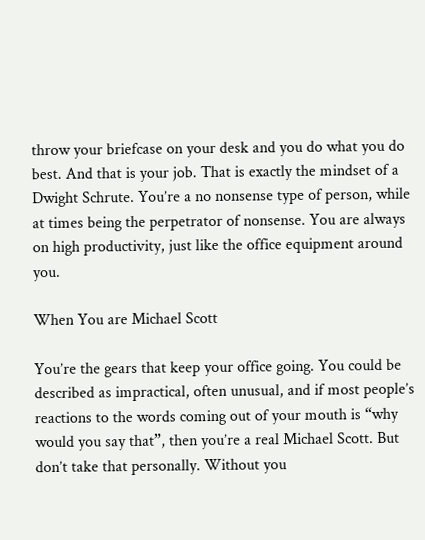throw your briefcase on your desk and you do what you do best. And that is your job. That is exactly the mindset of a Dwight Schrute. You’re a no nonsense type of person, while at times being the perpetrator of nonsense. You are always on high productivity, just like the office equipment around you.

When You are Michael Scott

You’re the gears that keep your office going. You could be described as impractical, often unusual, and if most people’s reactions to the words coming out of your mouth is “why would you say that”, then you’re a real Michael Scott. But don’t take that personally. Without you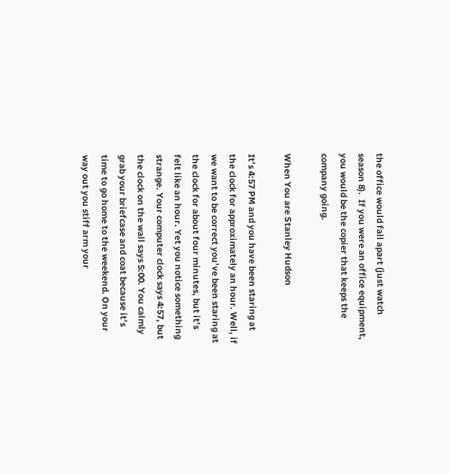the office would fall apart (just watch season 8).  If you were an office equipment, you would be the copier that keeps the company going.

When You are Stanley Hudson

It’s 4:57 PM and you have been staring at the clock for approximately an hour. Well, if we want to be correct you’ve been staring at the clock for about four minutes, but it’s felt like an hour. Yet you notice something strange. Your computer clock says 4:57, but the clock on the wall says 5:00. You calmly grab your briefcase and coat because it’s time to go home to the weekend. On your way out you stiff arm your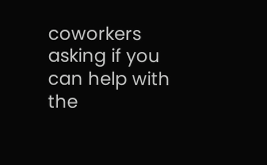coworkers asking if you can help with the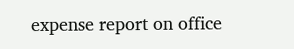expense report on office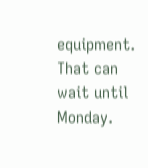equipment. That can wait until Monday.